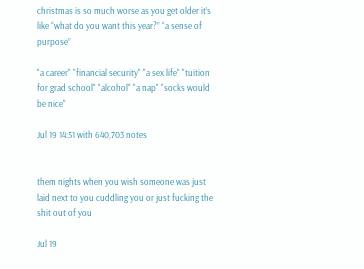christmas is so much worse as you get older it’s like “what do you want this year?” “a sense of purpose”

"a career" "financial security" "a sex life" "tuition for grad school" "alcohol" "a nap" "socks would be nice"

Jul 19 14:51 with 640,703 notes


them nights when you wish someone was just laid next to you cuddling you or just fucking the shit out of you

Jul 19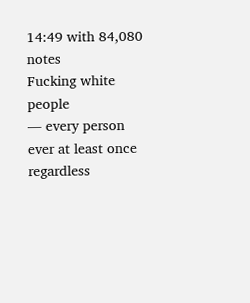14:49 with 84,080 notes
Fucking white people
― every person ever at least once regardless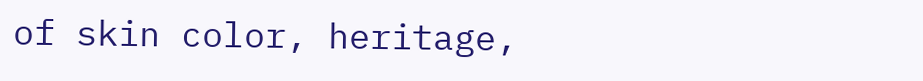of skin color, heritage,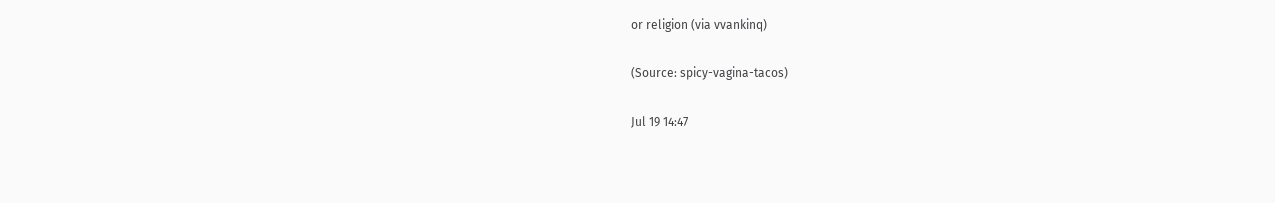or religion (via vvankinq)

(Source: spicy-vagina-tacos)

Jul 19 14:47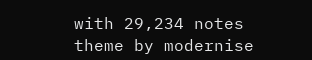with 29,234 notes
theme by modernise